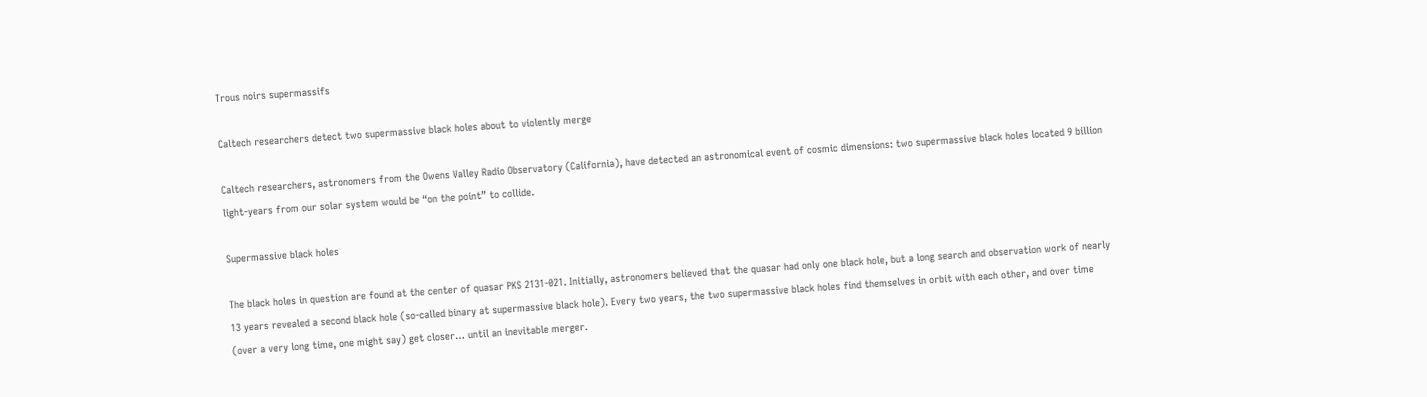Trous noirs supermassifs

Caltech researchers detect two supermassive black holes about to violently merge

Caltech researchers, astronomers from the Owens Valley Radio Observatory (California), have detected an astronomical event of cosmic dimensions: two supermassive black holes located 9 billion light-years from our solar system would be “on the point” to collide.

Supermassive black holes

The black holes in question are found at the center of quasar PKS 2131-021. Initially, astronomers believed that the quasar had only one black hole, but a long search and observation work of nearly 13 years revealed a second black hole (so-called binary at supermassive black hole). Every two years, the two supermassive black holes find themselves in orbit with each other, and over time (over a very long time, one might say) get closer… until an inevitable merger.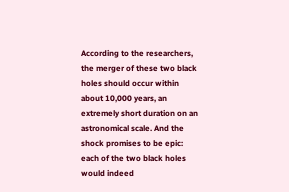According to the researchers, the merger of these two black holes should occur within about 10,000 years, an extremely short duration on an astronomical scale. And the shock promises to be epic: each of the two black holes would indeed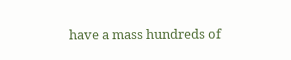have a mass hundreds of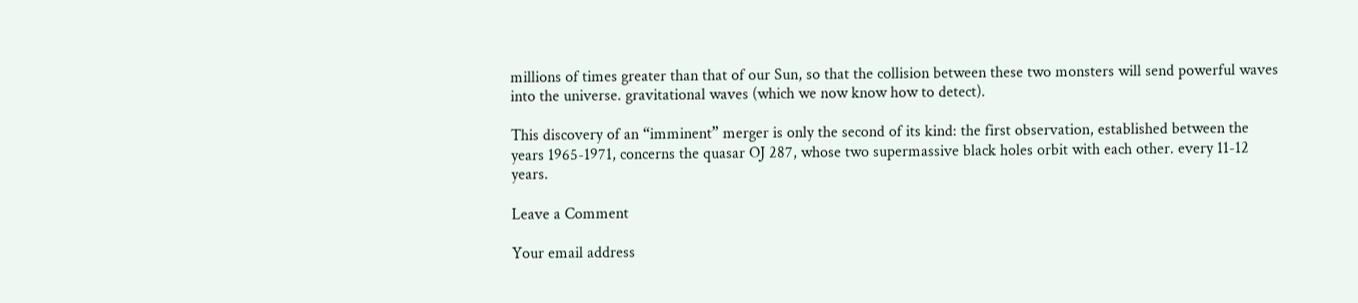millions of times greater than that of our Sun, so that the collision between these two monsters will send powerful waves into the universe. gravitational waves (which we now know how to detect).

This discovery of an “imminent” merger is only the second of its kind: the first observation, established between the years 1965-1971, concerns the quasar OJ 287, whose two supermassive black holes orbit with each other. every 11-12 years.

Leave a Comment

Your email address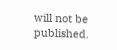will not be published.